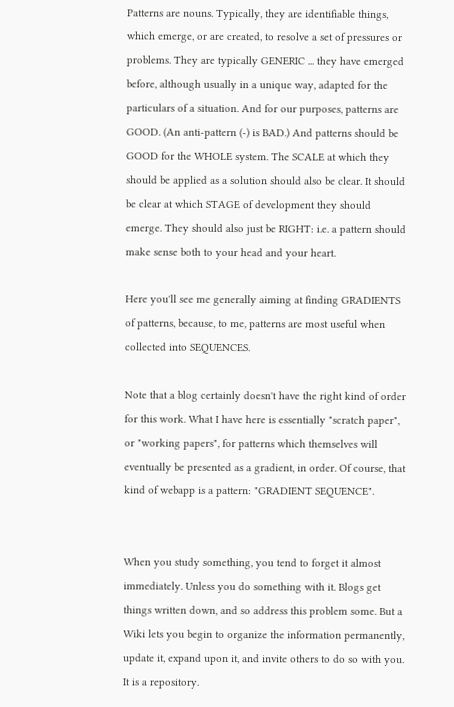Patterns are nouns. Typically, they are identifiable things, which emerge, or are created, to resolve a set of pressures or problems. They are typically GENERIC ... they have emerged before, although usually in a unique way, adapted for the particulars of a situation. And for our purposes, patterns are GOOD. (An anti-pattern (-) is BAD.) And patterns should be GOOD for the WHOLE system. The SCALE at which they should be applied as a solution should also be clear. It should be clear at which STAGE of development they should emerge. They should also just be RIGHT: i.e. a pattern should make sense both to your head and your heart.

Here you'll see me generally aiming at finding GRADIENTS of patterns, because, to me, patterns are most useful when collected into SEQUENCES.

Note that a blog certainly doesn't have the right kind of order for this work. What I have here is essentially "scratch paper", or "working papers", for patterns which themselves will eventually be presented as a gradient, in order. Of course, that kind of webapp is a pattern: "GRADIENT SEQUENCE".


When you study something, you tend to forget it almost immediately. Unless you do something with it. Blogs get things written down, and so address this problem some. But a Wiki lets you begin to organize the information permanently, update it, expand upon it, and invite others to do so with you. It is a repository.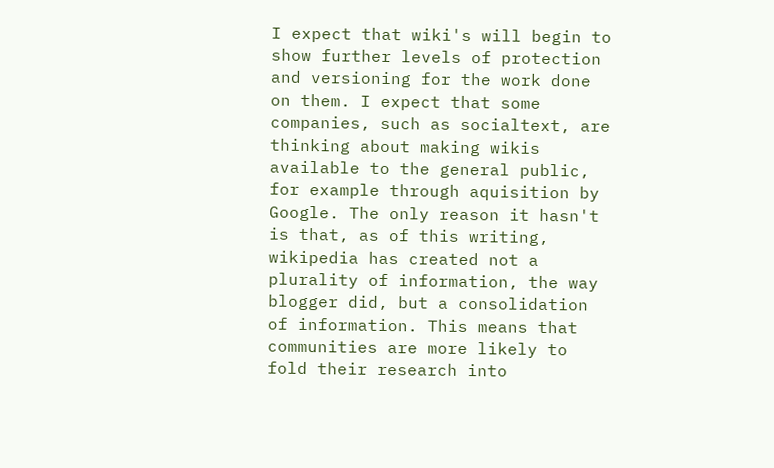I expect that wiki's will begin to show further levels of protection and versioning for the work done on them. I expect that some companies, such as socialtext, are thinking about making wikis available to the general public, for example through aquisition by Google. The only reason it hasn't is that, as of this writing, wikipedia has created not a plurality of information, the way blogger did, but a consolidation of information. This means that communities are more likely to fold their research into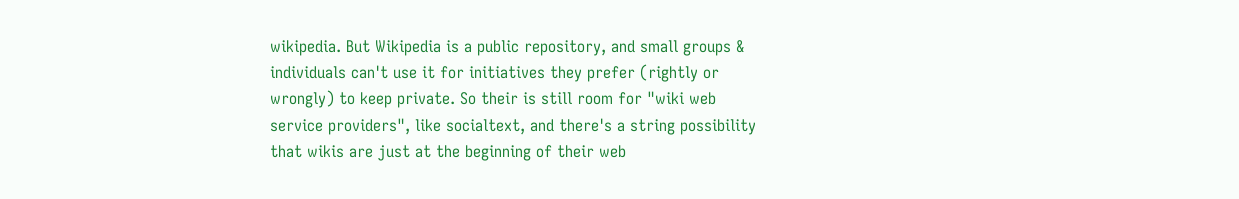wikipedia. But Wikipedia is a public repository, and small groups & individuals can't use it for initiatives they prefer (rightly or wrongly) to keep private. So their is still room for "wiki web service providers", like socialtext, and there's a string possibility that wikis are just at the beginning of their web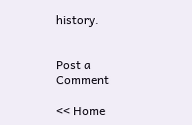history.


Post a Comment

<< Home